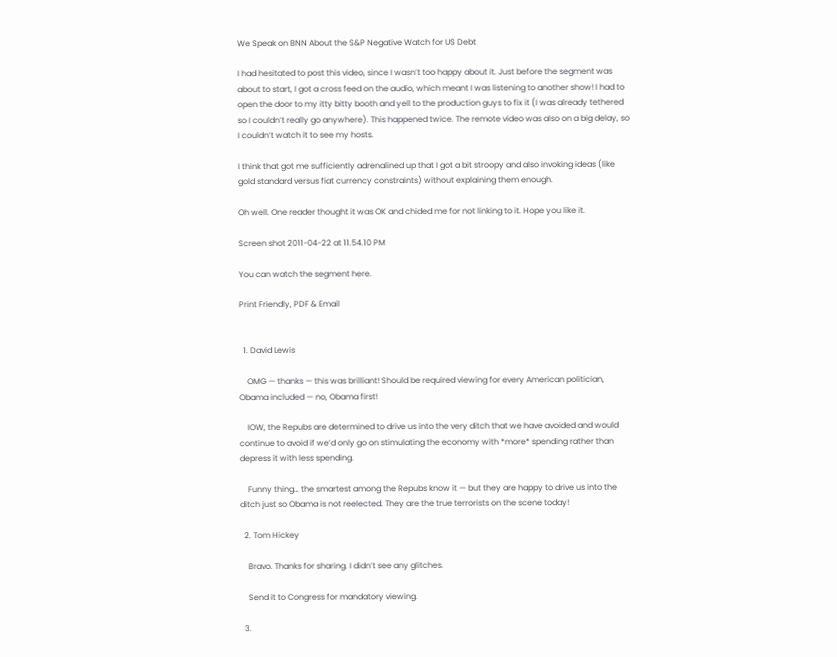We Speak on BNN About the S&P Negative Watch for US Debt

I had hesitated to post this video, since I wasn’t too happy about it. Just before the segment was about to start, I got a cross feed on the audio, which meant I was listening to another show! I had to open the door to my itty bitty booth and yell to the production guys to fix it (I was already tethered so I couldn’t really go anywhere). This happened twice. The remote video was also on a big delay, so I couldn’t watch it to see my hosts.

I think that got me sufficiently adrenalined up that I got a bit stroopy and also invoking ideas (like gold standard versus fiat currency constraints) without explaining them enough.

Oh well. One reader thought it was OK and chided me for not linking to it. Hope you like it.

Screen shot 2011-04-22 at 11.54.10 PM

You can watch the segment here.

Print Friendly, PDF & Email


  1. David Lewis

    OMG — thanks — this was brilliant! Should be required viewing for every American politician, Obama included — no, Obama first!

    IOW, the Repubs are determined to drive us into the very ditch that we have avoided and would continue to avoid if we’d only go on stimulating the economy with *more* spending rather than depress it with less spending.

    Funny thing… the smartest among the Repubs know it — but they are happy to drive us into the ditch just so Obama is not reelected. They are the true terrorists on the scene today!

  2. Tom Hickey

    Bravo. Thanks for sharing. I didn’t see any glitches.

    Send it to Congress for mandatory viewing.

  3.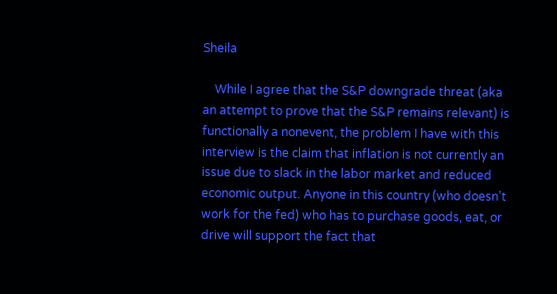Sheila

    While I agree that the S&P downgrade threat (aka an attempt to prove that the S&P remains relevant) is functionally a nonevent, the problem I have with this interview is the claim that inflation is not currently an issue due to slack in the labor market and reduced economic output. Anyone in this country (who doesn’t work for the fed) who has to purchase goods, eat, or drive will support the fact that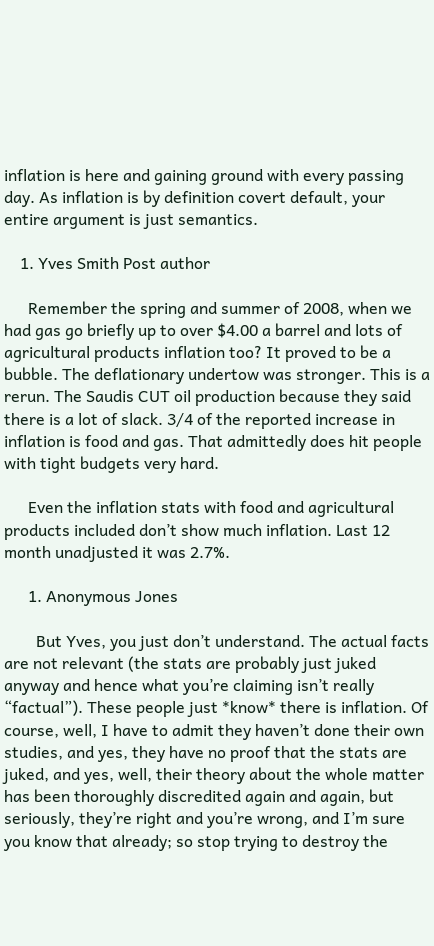inflation is here and gaining ground with every passing day. As inflation is by definition covert default, your entire argument is just semantics.

    1. Yves Smith Post author

      Remember the spring and summer of 2008, when we had gas go briefly up to over $4.00 a barrel and lots of agricultural products inflation too? It proved to be a bubble. The deflationary undertow was stronger. This is a rerun. The Saudis CUT oil production because they said there is a lot of slack. 3/4 of the reported increase in inflation is food and gas. That admittedly does hit people with tight budgets very hard.

      Even the inflation stats with food and agricultural products included don’t show much inflation. Last 12 month unadjusted it was 2.7%.

      1. Anonymous Jones

        But Yves, you just don’t understand. The actual facts are not relevant (the stats are probably just juked anyway and hence what you’re claiming isn’t really “factual”). These people just *know* there is inflation. Of course, well, I have to admit they haven’t done their own studies, and yes, they have no proof that the stats are juked, and yes, well, their theory about the whole matter has been thoroughly discredited again and again, but seriously, they’re right and you’re wrong, and I’m sure you know that already; so stop trying to destroy the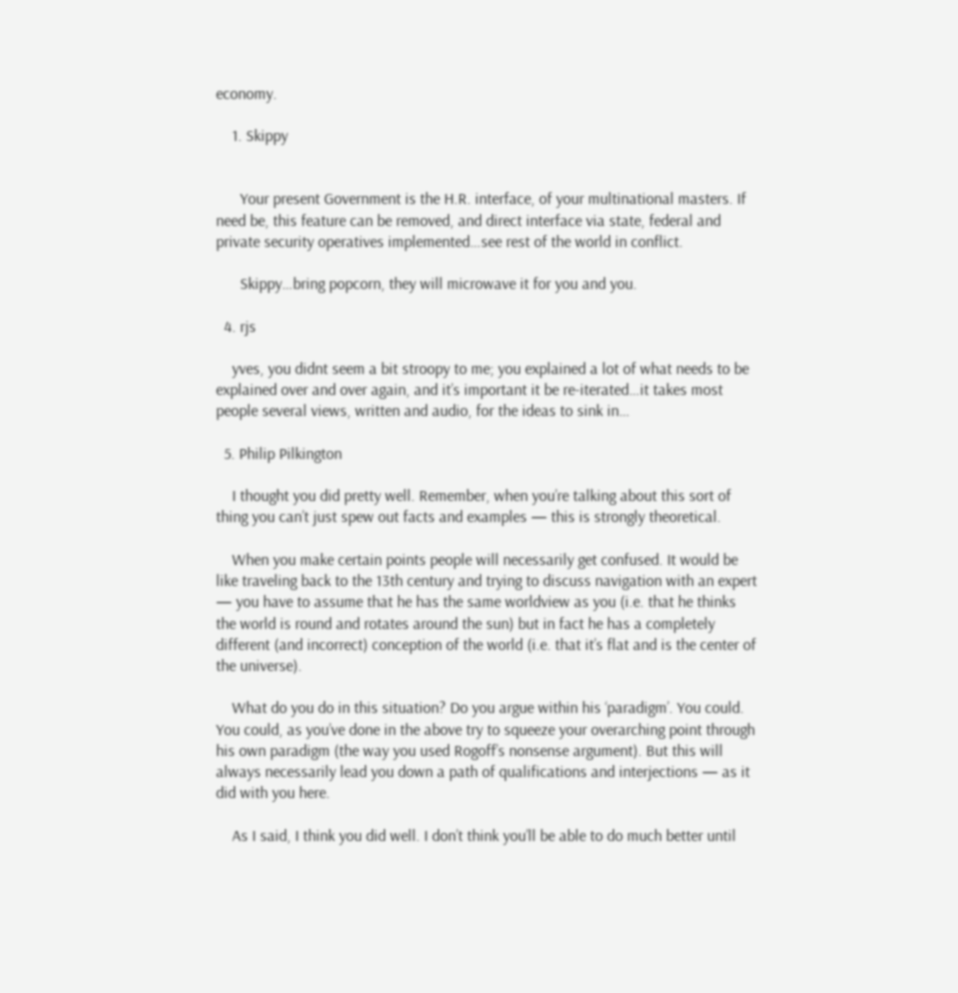economy.

    1. Skippy


      Your present Government is the H.R. interface, of your multinational masters. If need be, this feature can be removed, and direct interface via state, federal and private security operatives implemented…see rest of the world in conflict.

      Skippy…bring popcorn, they will microwave it for you and you.

  4. rjs

    yves, you didnt seem a bit stroopy to me; you explained a lot of what needs to be explained over and over again, and it’s important it be re-iterated…it takes most people several views, written and audio, for the ideas to sink in…

  5. Philip Pilkington

    I thought you did pretty well. Remember, when you’re talking about this sort of thing you can’t just spew out facts and examples — this is strongly theoretical.

    When you make certain points people will necessarily get confused. It would be like traveling back to the 13th century and trying to discuss navigation with an expert — you have to assume that he has the same worldview as you (i.e. that he thinks the world is round and rotates around the sun) but in fact he has a completely different (and incorrect) conception of the world (i.e. that it’s flat and is the center of the universe).

    What do you do in this situation? Do you argue within his ‘paradigm’. You could. You could, as you’ve done in the above try to squeeze your overarching point through his own paradigm (the way you used Rogoff’s nonsense argument). But this will always necessarily lead you down a path of qualifications and interjections — as it did with you here.

    As I said, I think you did well. I don’t think you’ll be able to do much better until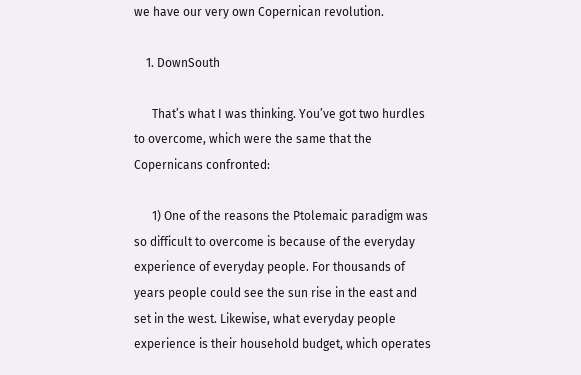we have our very own Copernican revolution.

    1. DownSouth

      That’s what I was thinking. You’ve got two hurdles to overcome, which were the same that the Copernicans confronted:

      1) One of the reasons the Ptolemaic paradigm was so difficult to overcome is because of the everyday experience of everyday people. For thousands of years people could see the sun rise in the east and set in the west. Likewise, what everyday people experience is their household budget, which operates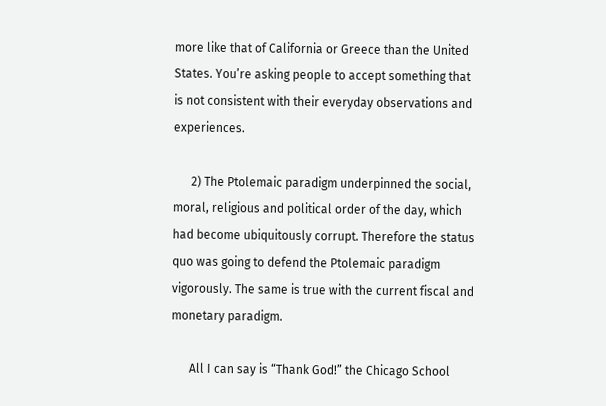more like that of California or Greece than the United States. You’re asking people to accept something that is not consistent with their everyday observations and experiences.

      2) The Ptolemaic paradigm underpinned the social, moral, religious and political order of the day, which had become ubiquitously corrupt. Therefore the status quo was going to defend the Ptolemaic paradigm vigorously. The same is true with the current fiscal and monetary paradigm.

      All I can say is “Thank God!” the Chicago School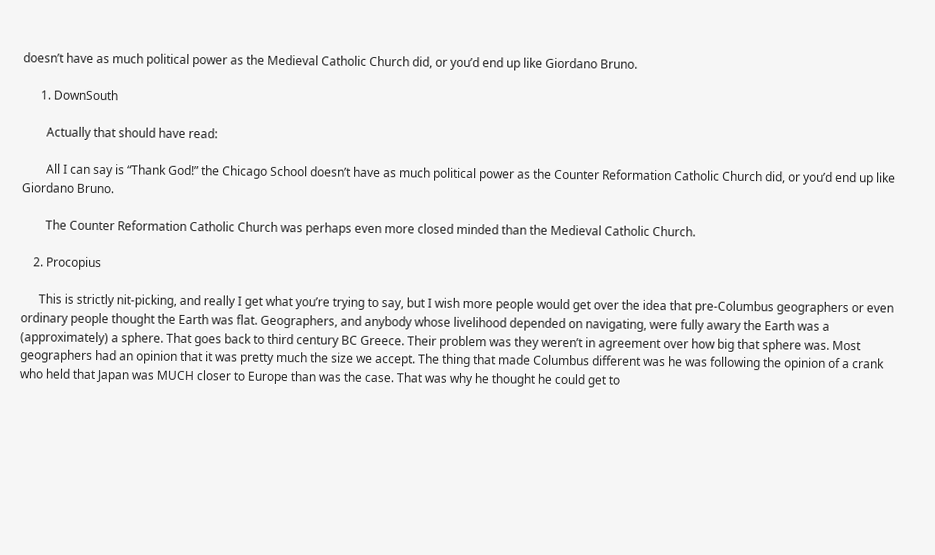doesn’t have as much political power as the Medieval Catholic Church did, or you’d end up like Giordano Bruno.

      1. DownSouth

        Actually that should have read:

        All I can say is “Thank God!” the Chicago School doesn’t have as much political power as the Counter Reformation Catholic Church did, or you’d end up like Giordano Bruno.

        The Counter Reformation Catholic Church was perhaps even more closed minded than the Medieval Catholic Church.

    2. Procopius

      This is strictly nit-picking, and really I get what you’re trying to say, but I wish more people would get over the idea that pre-Columbus geographers or even ordinary people thought the Earth was flat. Geographers, and anybody whose livelihood depended on navigating, were fully awary the Earth was a (approximately) a sphere. That goes back to third century BC Greece. Their problem was they weren’t in agreement over how big that sphere was. Most geographers had an opinion that it was pretty much the size we accept. The thing that made Columbus different was he was following the opinion of a crank who held that Japan was MUCH closer to Europe than was the case. That was why he thought he could get to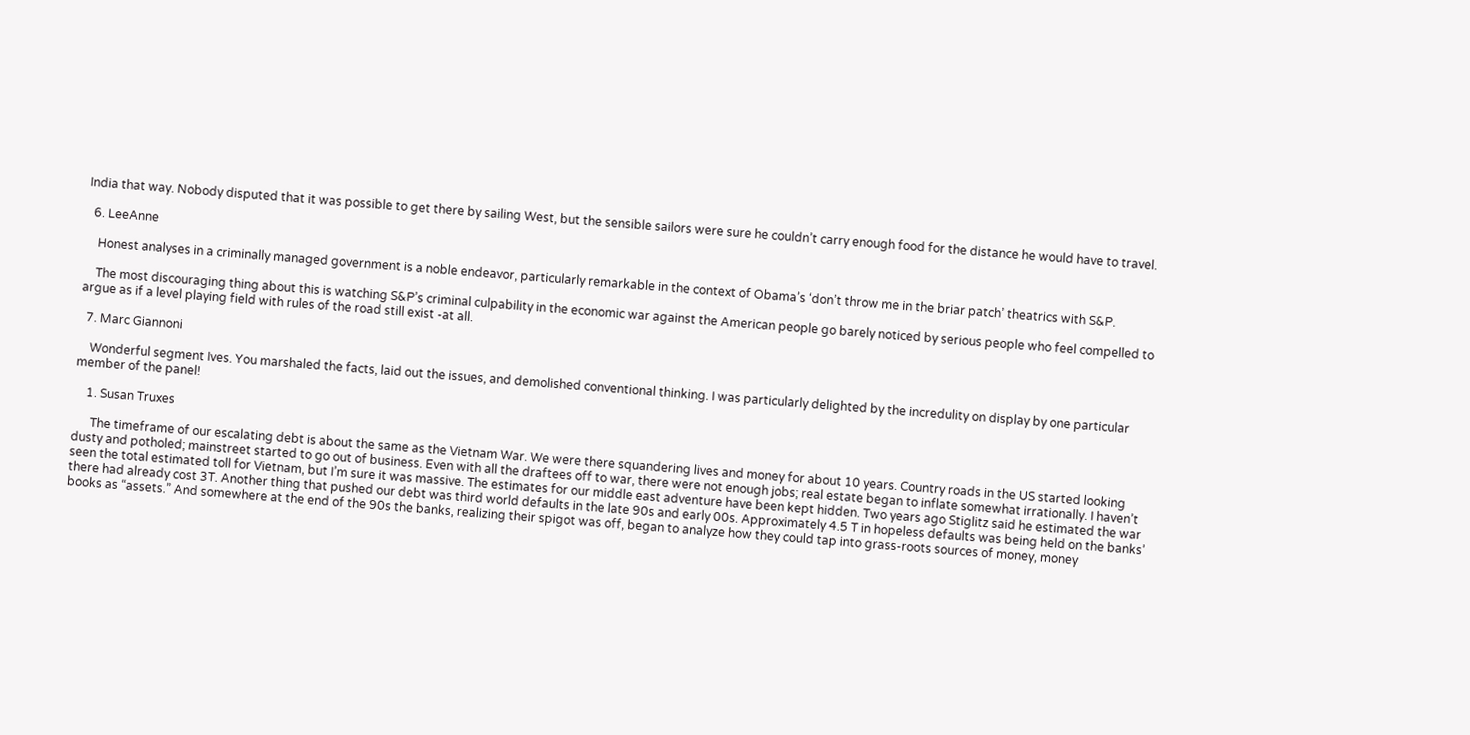India that way. Nobody disputed that it was possible to get there by sailing West, but the sensible sailors were sure he couldn’t carry enough food for the distance he would have to travel.

  6. LeeAnne

    Honest analyses in a criminally managed government is a noble endeavor, particularly remarkable in the context of Obama’s ‘don’t throw me in the briar patch’ theatrics with S&P.

    The most discouraging thing about this is watching S&P’s criminal culpability in the economic war against the American people go barely noticed by serious people who feel compelled to argue as if a level playing field with rules of the road still exist -at all.

  7. Marc Giannoni

    Wonderful segment Ives. You marshaled the facts, laid out the issues, and demolished conventional thinking. I was particularly delighted by the incredulity on display by one particular member of the panel!

    1. Susan Truxes

      The timeframe of our escalating debt is about the same as the Vietnam War. We were there squandering lives and money for about 10 years. Country roads in the US started looking dusty and potholed; mainstreet started to go out of business. Even with all the draftees off to war, there were not enough jobs; real estate began to inflate somewhat irrationally. I haven’t seen the total estimated toll for Vietnam, but I’m sure it was massive. The estimates for our middle east adventure have been kept hidden. Two years ago Stiglitz said he estimated the war there had already cost 3T. Another thing that pushed our debt was third world defaults in the late 90s and early 00s. Approximately 4.5 T in hopeless defaults was being held on the banks’ books as “assets.” And somewhere at the end of the 90s the banks, realizing their spigot was off, began to analyze how they could tap into grass-roots sources of money, money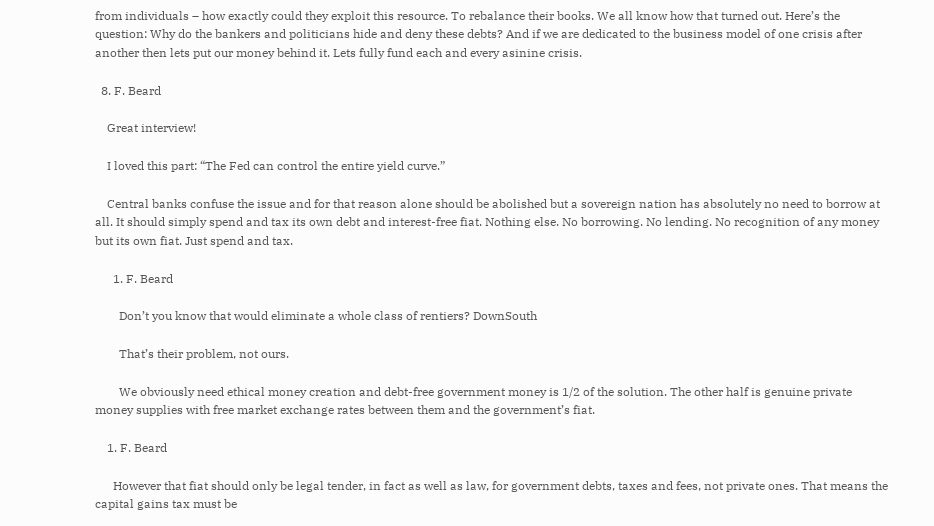from individuals – how exactly could they exploit this resource. To rebalance their books. We all know how that turned out. Here’s the question: Why do the bankers and politicians hide and deny these debts? And if we are dedicated to the business model of one crisis after another then lets put our money behind it. Lets fully fund each and every asinine crisis.

  8. F. Beard

    Great interview!

    I loved this part: “The Fed can control the entire yield curve.”

    Central banks confuse the issue and for that reason alone should be abolished but a sovereign nation has absolutely no need to borrow at all. It should simply spend and tax its own debt and interest-free fiat. Nothing else. No borrowing. No lending. No recognition of any money but its own fiat. Just spend and tax.

      1. F. Beard

        Don’t you know that would eliminate a whole class of rentiers? DownSouth

        That’s their problem, not ours.

        We obviously need ethical money creation and debt-free government money is 1/2 of the solution. The other half is genuine private money supplies with free market exchange rates between them and the government’s fiat.

    1. F. Beard

      However that fiat should only be legal tender, in fact as well as law, for government debts, taxes and fees, not private ones. That means the capital gains tax must be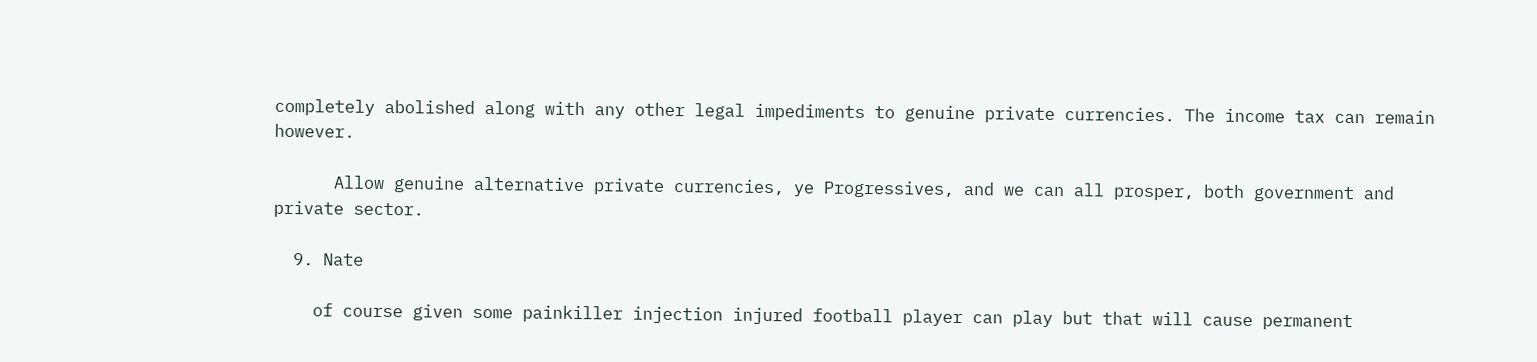completely abolished along with any other legal impediments to genuine private currencies. The income tax can remain however.

      Allow genuine alternative private currencies, ye Progressives, and we can all prosper, both government and private sector.

  9. Nate

    of course given some painkiller injection injured football player can play but that will cause permanent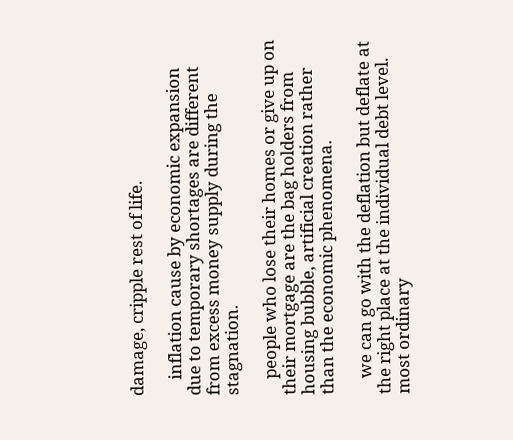damage, cripple rest of life.

    inflation cause by economic expansion due to temporary shortages are different from excess money supply during the stagnation.

    people who lose their homes or give up on their mortgage are the bag holders from housing bubble, artificial creation rather than the economic phenomena.

    we can go with the deflation but deflate at the right place at the individual debt level. most ordinary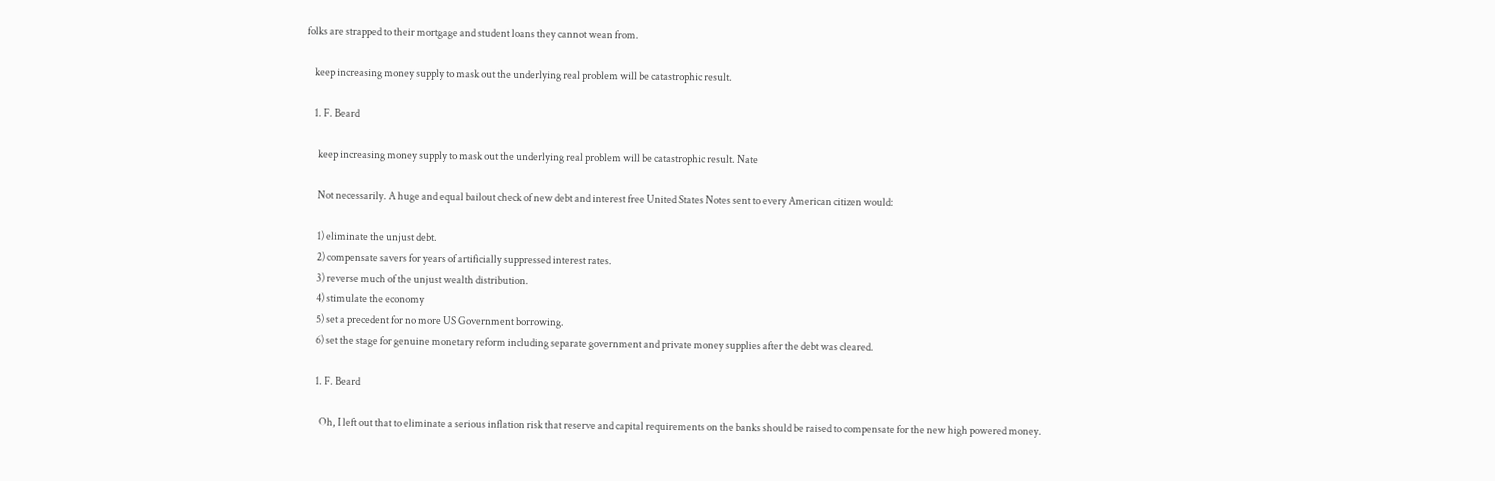folks are strapped to their mortgage and student loans they cannot wean from.

    keep increasing money supply to mask out the underlying real problem will be catastrophic result.

    1. F. Beard

      keep increasing money supply to mask out the underlying real problem will be catastrophic result. Nate

      Not necessarily. A huge and equal bailout check of new debt and interest free United States Notes sent to every American citizen would:

      1) eliminate the unjust debt.
      2) compensate savers for years of artificially suppressed interest rates.
      3) reverse much of the unjust wealth distribution.
      4) stimulate the economy
      5) set a precedent for no more US Government borrowing.
      6) set the stage for genuine monetary reform including separate government and private money supplies after the debt was cleared.

      1. F. Beard

        Oh, I left out that to eliminate a serious inflation risk that reserve and capital requirements on the banks should be raised to compensate for the new high powered money.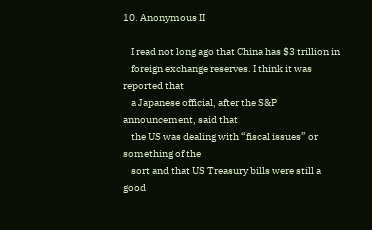10. Anonymous II

    I read not long ago that China has $3 trillion in
    foreign exchange reserves. I think it was reported that
    a Japanese official, after the S&P announcement, said that
    the US was dealing with “fiscal issues” or something of the
    sort and that US Treasury bills were still a good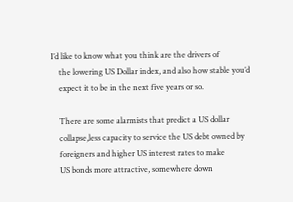I’d like to know what you think are the drivers of
    the lowering US Dollar index, and also how stable you’d
    expect it to be in the next five years or so.

    There are some alarmists that predict a US dollar
    collapse,less capacity to service the US debt owned by
    foreigners and higher US interest rates to make
    US bonds more attractive, somewhere down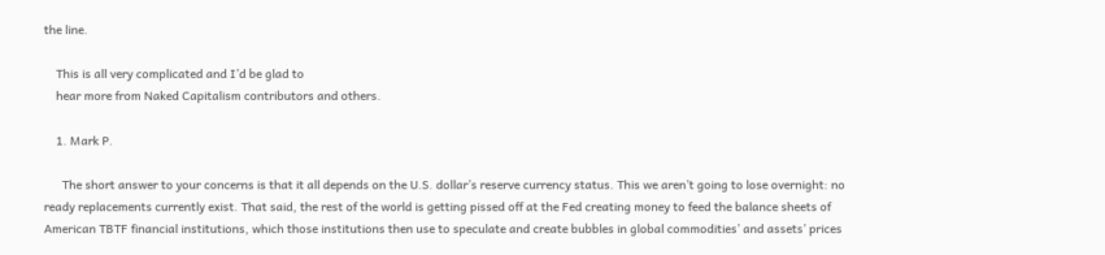the line.

    This is all very complicated and I’d be glad to
    hear more from Naked Capitalism contributors and others.

    1. Mark P.

      The short answer to your concerns is that it all depends on the U.S. dollar’s reserve currency status. This we aren’t going to lose overnight: no ready replacements currently exist. That said, the rest of the world is getting pissed off at the Fed creating money to feed the balance sheets of American TBTF financial institutions, which those institutions then use to speculate and create bubbles in global commodities’ and assets’ prices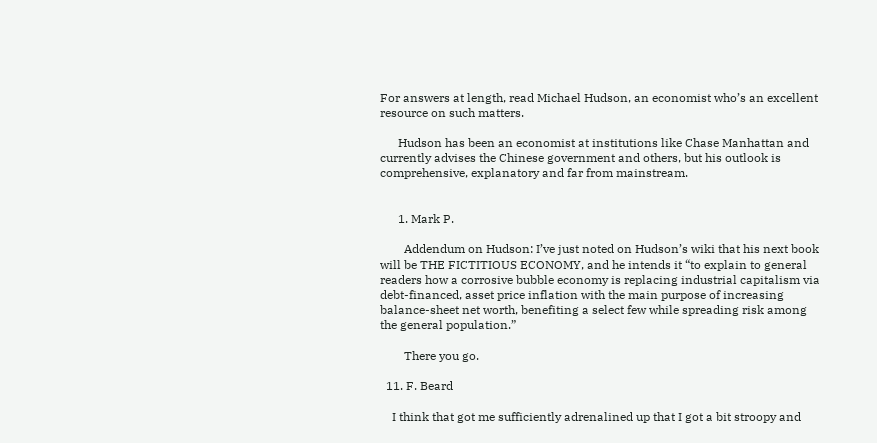For answers at length, read Michael Hudson, an economist who’s an excellent resource on such matters.

      Hudson has been an economist at institutions like Chase Manhattan and currently advises the Chinese government and others, but his outlook is comprehensive, explanatory and far from mainstream.


      1. Mark P.

        Addendum on Hudson: I’ve just noted on Hudson’s wiki that his next book will be THE FICTITIOUS ECONOMY, and he intends it “to explain to general readers how a corrosive bubble economy is replacing industrial capitalism via debt-financed, asset price inflation with the main purpose of increasing balance-sheet net worth, benefiting a select few while spreading risk among the general population.”

        There you go.

  11. F. Beard

    I think that got me sufficiently adrenalined up that I got a bit stroopy and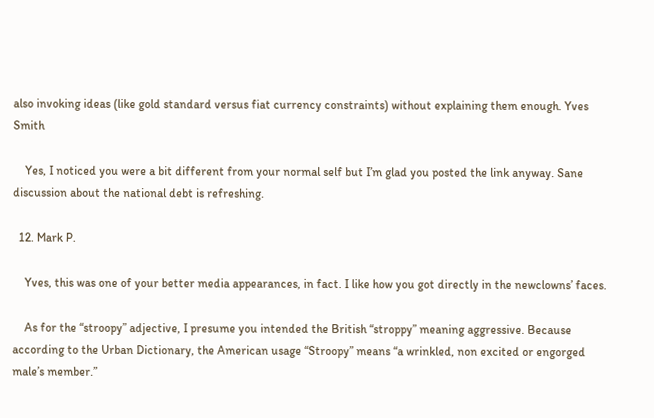also invoking ideas (like gold standard versus fiat currency constraints) without explaining them enough. Yves Smith

    Yes, I noticed you were a bit different from your normal self but I’m glad you posted the link anyway. Sane discussion about the national debt is refreshing.

  12. Mark P.

    Yves, this was one of your better media appearances, in fact. I like how you got directly in the newclowns’ faces.

    As for the “stroopy” adjective, I presume you intended the British “stroppy” meaning aggressive. Because according to the Urban Dictionary, the American usage “Stroopy” means “a wrinkled, non excited or engorged male’s member.”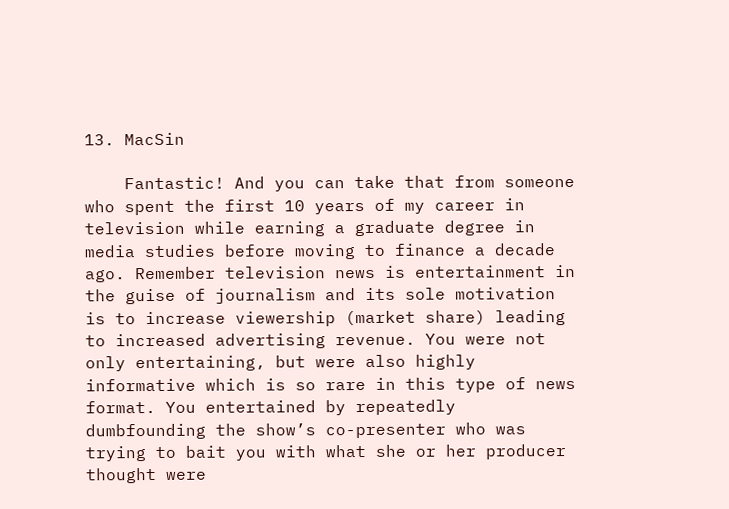13. MacSin

    Fantastic! And you can take that from someone who spent the first 10 years of my career in television while earning a graduate degree in media studies before moving to finance a decade ago. Remember television news is entertainment in the guise of journalism and its sole motivation is to increase viewership (market share) leading to increased advertising revenue. You were not only entertaining, but were also highly informative which is so rare in this type of news format. You entertained by repeatedly dumbfounding the show’s co-presenter who was trying to bait you with what she or her producer thought were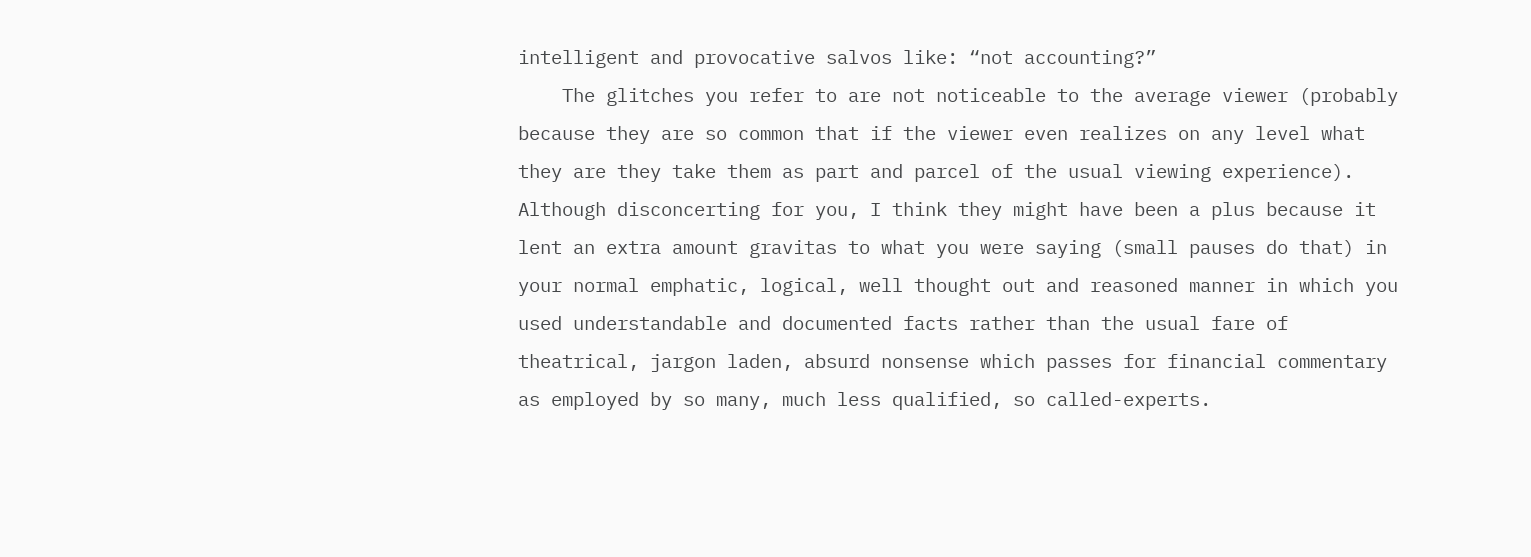intelligent and provocative salvos like: “not accounting?”
    The glitches you refer to are not noticeable to the average viewer (probably because they are so common that if the viewer even realizes on any level what they are they take them as part and parcel of the usual viewing experience). Although disconcerting for you, I think they might have been a plus because it lent an extra amount gravitas to what you were saying (small pauses do that) in your normal emphatic, logical, well thought out and reasoned manner in which you used understandable and documented facts rather than the usual fare of theatrical, jargon laden, absurd nonsense which passes for financial commentary as employed by so many, much less qualified, so called-experts.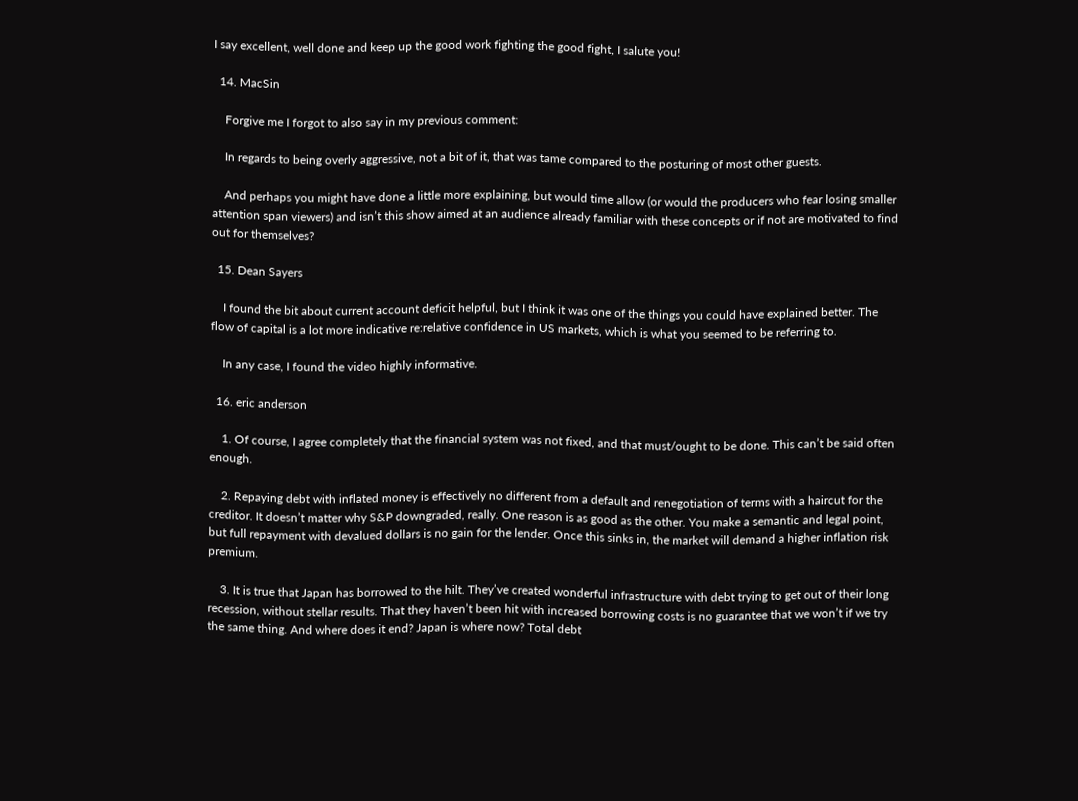I say excellent, well done and keep up the good work fighting the good fight, I salute you!

  14. MacSin

    Forgive me I forgot to also say in my previous comment:

    In regards to being overly aggressive, not a bit of it, that was tame compared to the posturing of most other guests.

    And perhaps you might have done a little more explaining, but would time allow (or would the producers who fear losing smaller attention span viewers) and isn’t this show aimed at an audience already familiar with these concepts or if not are motivated to find out for themselves?

  15. Dean Sayers

    I found the bit about current account deficit helpful, but I think it was one of the things you could have explained better. The flow of capital is a lot more indicative re:relative confidence in US markets, which is what you seemed to be referring to.

    In any case, I found the video highly informative.

  16. eric anderson

    1. Of course, I agree completely that the financial system was not fixed, and that must/ought to be done. This can’t be said often enough.

    2. Repaying debt with inflated money is effectively no different from a default and renegotiation of terms with a haircut for the creditor. It doesn’t matter why S&P downgraded, really. One reason is as good as the other. You make a semantic and legal point, but full repayment with devalued dollars is no gain for the lender. Once this sinks in, the market will demand a higher inflation risk premium.

    3. It is true that Japan has borrowed to the hilt. They’ve created wonderful infrastructure with debt trying to get out of their long recession, without stellar results. That they haven’t been hit with increased borrowing costs is no guarantee that we won’t if we try the same thing. And where does it end? Japan is where now? Total debt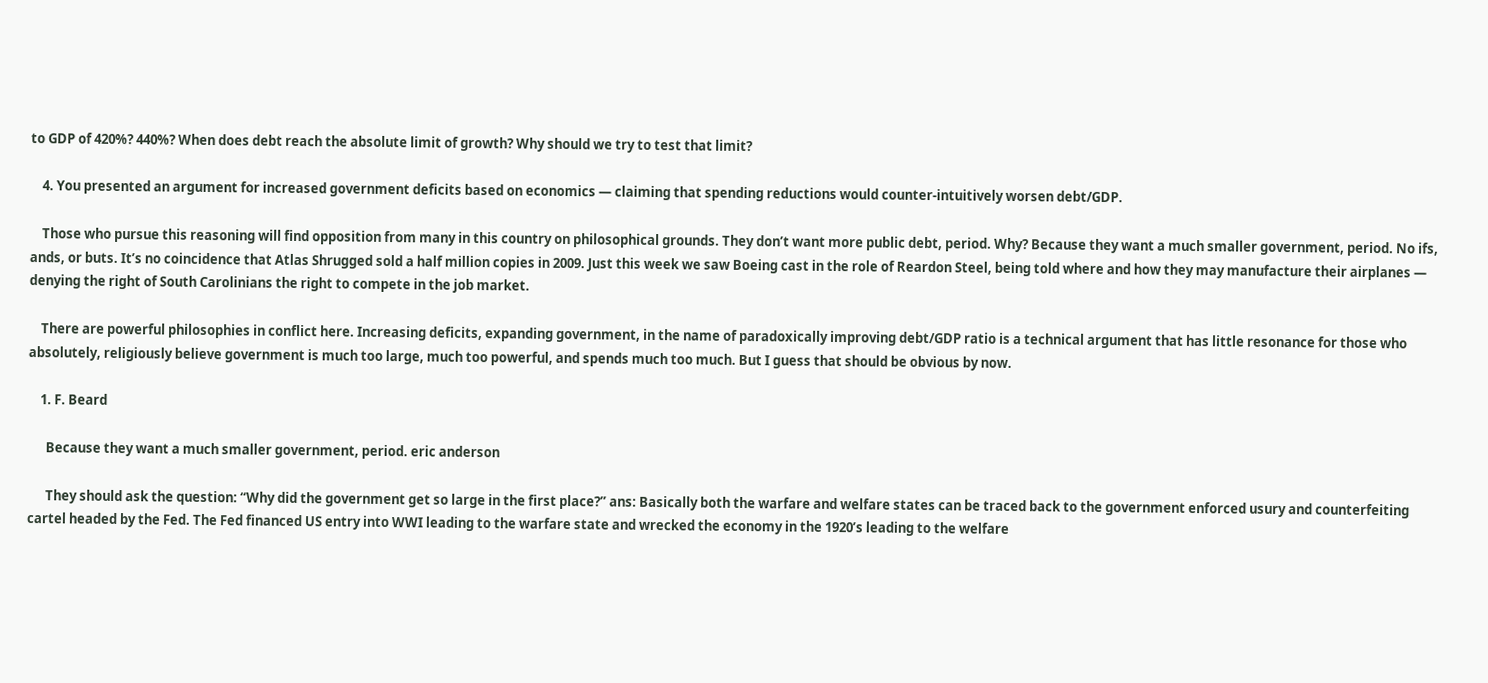to GDP of 420%? 440%? When does debt reach the absolute limit of growth? Why should we try to test that limit?

    4. You presented an argument for increased government deficits based on economics — claiming that spending reductions would counter-intuitively worsen debt/GDP.

    Those who pursue this reasoning will find opposition from many in this country on philosophical grounds. They don’t want more public debt, period. Why? Because they want a much smaller government, period. No ifs, ands, or buts. It’s no coincidence that Atlas Shrugged sold a half million copies in 2009. Just this week we saw Boeing cast in the role of Reardon Steel, being told where and how they may manufacture their airplanes — denying the right of South Carolinians the right to compete in the job market.

    There are powerful philosophies in conflict here. Increasing deficits, expanding government, in the name of paradoxically improving debt/GDP ratio is a technical argument that has little resonance for those who absolutely, religiously believe government is much too large, much too powerful, and spends much too much. But I guess that should be obvious by now.

    1. F. Beard

      Because they want a much smaller government, period. eric anderson

      They should ask the question: “Why did the government get so large in the first place?” ans: Basically both the warfare and welfare states can be traced back to the government enforced usury and counterfeiting cartel headed by the Fed. The Fed financed US entry into WWI leading to the warfare state and wrecked the economy in the 1920’s leading to the welfare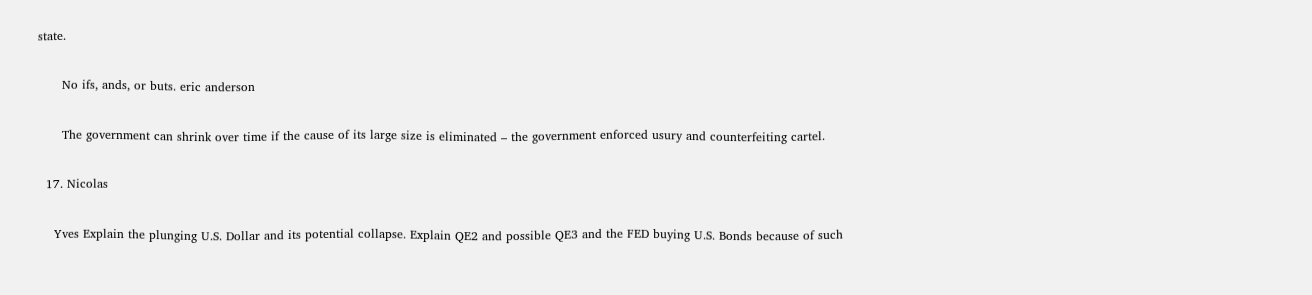state.

      No ifs, ands, or buts. eric anderson

      The government can shrink over time if the cause of its large size is eliminated – the government enforced usury and counterfeiting cartel.

  17. Nicolas

    Yves Explain the plunging U.S. Dollar and its potential collapse. Explain QE2 and possible QE3 and the FED buying U.S. Bonds because of such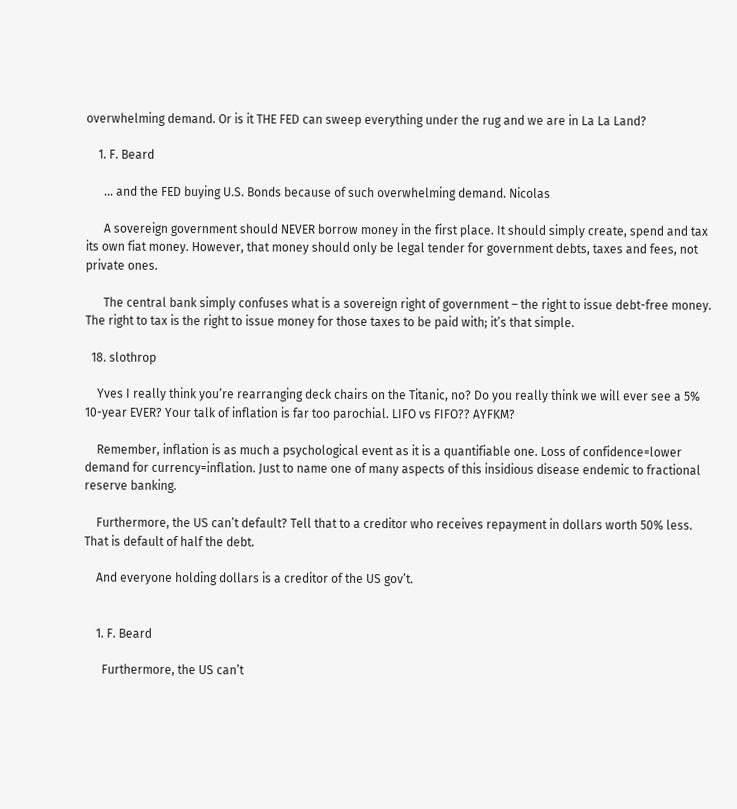overwhelming demand. Or is it THE FED can sweep everything under the rug and we are in La La Land?

    1. F. Beard

      … and the FED buying U.S. Bonds because of such overwhelming demand. Nicolas

      A sovereign government should NEVER borrow money in the first place. It should simply create, spend and tax its own fiat money. However, that money should only be legal tender for government debts, taxes and fees, not private ones.

      The central bank simply confuses what is a sovereign right of government – the right to issue debt-free money. The right to tax is the right to issue money for those taxes to be paid with; it’s that simple.

  18. slothrop

    Yves I really think you’re rearranging deck chairs on the Titanic, no? Do you really think we will ever see a 5% 10-year EVER? Your talk of inflation is far too parochial. LIFO vs FIFO?? AYFKM?

    Remember, inflation is as much a psychological event as it is a quantifiable one. Loss of confidence=lower demand for currency=inflation. Just to name one of many aspects of this insidious disease endemic to fractional reserve banking.

    Furthermore, the US can’t default? Tell that to a creditor who receives repayment in dollars worth 50% less. That is default of half the debt.

    And everyone holding dollars is a creditor of the US gov’t.


    1. F. Beard

      Furthermore, the US can’t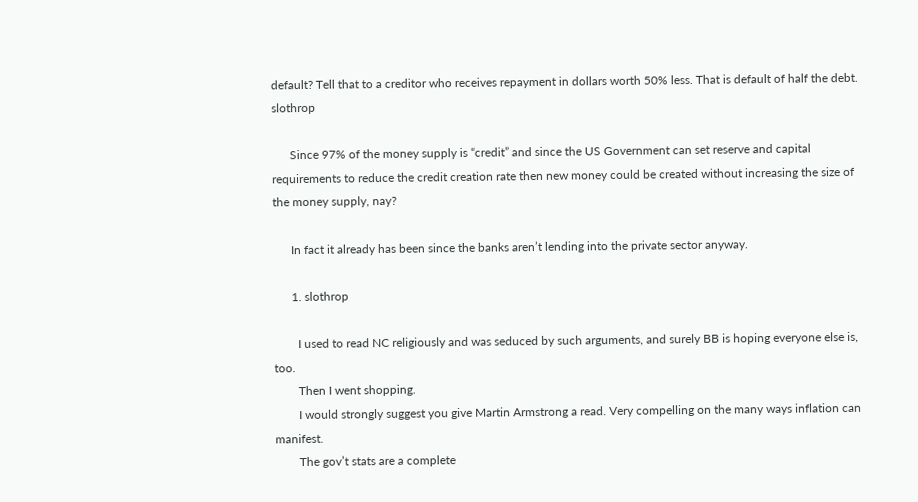default? Tell that to a creditor who receives repayment in dollars worth 50% less. That is default of half the debt. slothrop

      Since 97% of the money supply is “credit” and since the US Government can set reserve and capital requirements to reduce the credit creation rate then new money could be created without increasing the size of the money supply, nay?

      In fact it already has been since the banks aren’t lending into the private sector anyway.

      1. slothrop

        I used to read NC religiously and was seduced by such arguments, and surely BB is hoping everyone else is, too.
        Then I went shopping.
        I would strongly suggest you give Martin Armstrong a read. Very compelling on the many ways inflation can manifest.
        The gov’t stats are a complete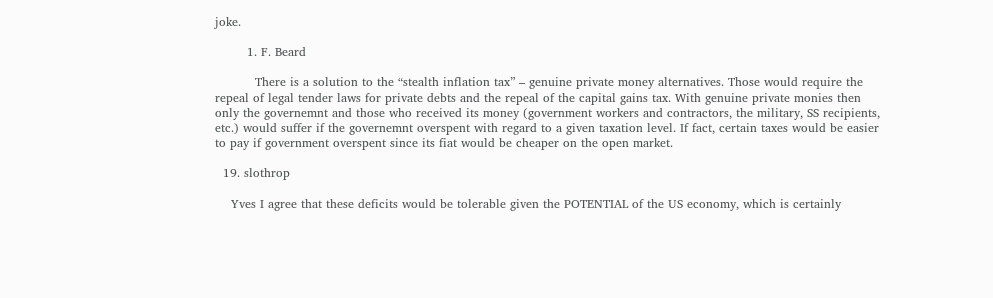joke.

        1. F. Beard

          There is a solution to the “stealth inflation tax” – genuine private money alternatives. Those would require the repeal of legal tender laws for private debts and the repeal of the capital gains tax. With genuine private monies then only the governemnt and those who received its money (government workers and contractors, the military, SS recipients, etc.) would suffer if the governemnt overspent with regard to a given taxation level. If fact, certain taxes would be easier to pay if government overspent since its fiat would be cheaper on the open market.

  19. slothrop

    Yves I agree that these deficits would be tolerable given the POTENTIAL of the US economy, which is certainly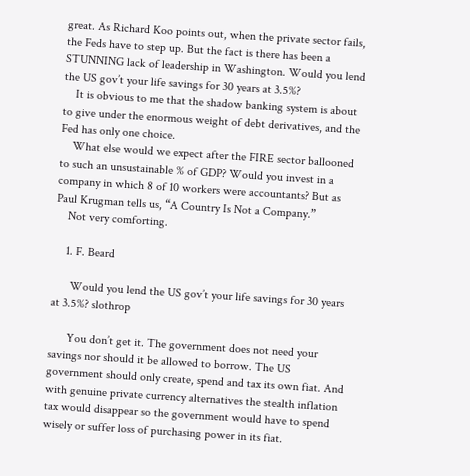great. As Richard Koo points out, when the private sector fails, the Feds have to step up. But the fact is there has been a STUNNING lack of leadership in Washington. Would you lend the US gov’t your life savings for 30 years at 3.5%?
    It is obvious to me that the shadow banking system is about to give under the enormous weight of debt derivatives, and the Fed has only one choice.
    What else would we expect after the FIRE sector ballooned to such an unsustainable % of GDP? Would you invest in a company in which 8 of 10 workers were accountants? But as Paul Krugman tells us, “A Country Is Not a Company.”
    Not very comforting.

    1. F. Beard

      Would you lend the US gov’t your life savings for 30 years at 3.5%? slothrop

      You don’t get it. The government does not need your savings nor should it be allowed to borrow. The US government should only create, spend and tax its own fiat. And with genuine private currency alternatives the stealth inflation tax would disappear so the government would have to spend wisely or suffer loss of purchasing power in its fiat.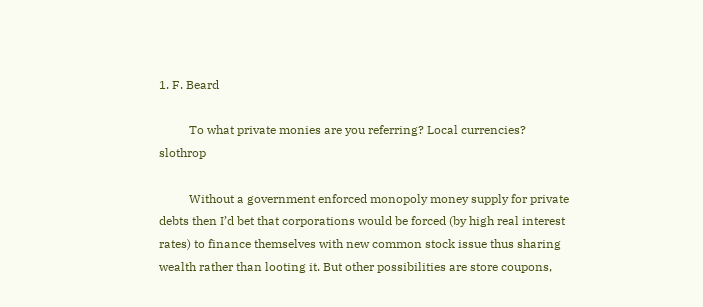1. F. Beard

          To what private monies are you referring? Local currencies? slothrop

          Without a government enforced monopoly money supply for private debts then I’d bet that corporations would be forced (by high real interest rates) to finance themselves with new common stock issue thus sharing wealth rather than looting it. But other possibilities are store coupons,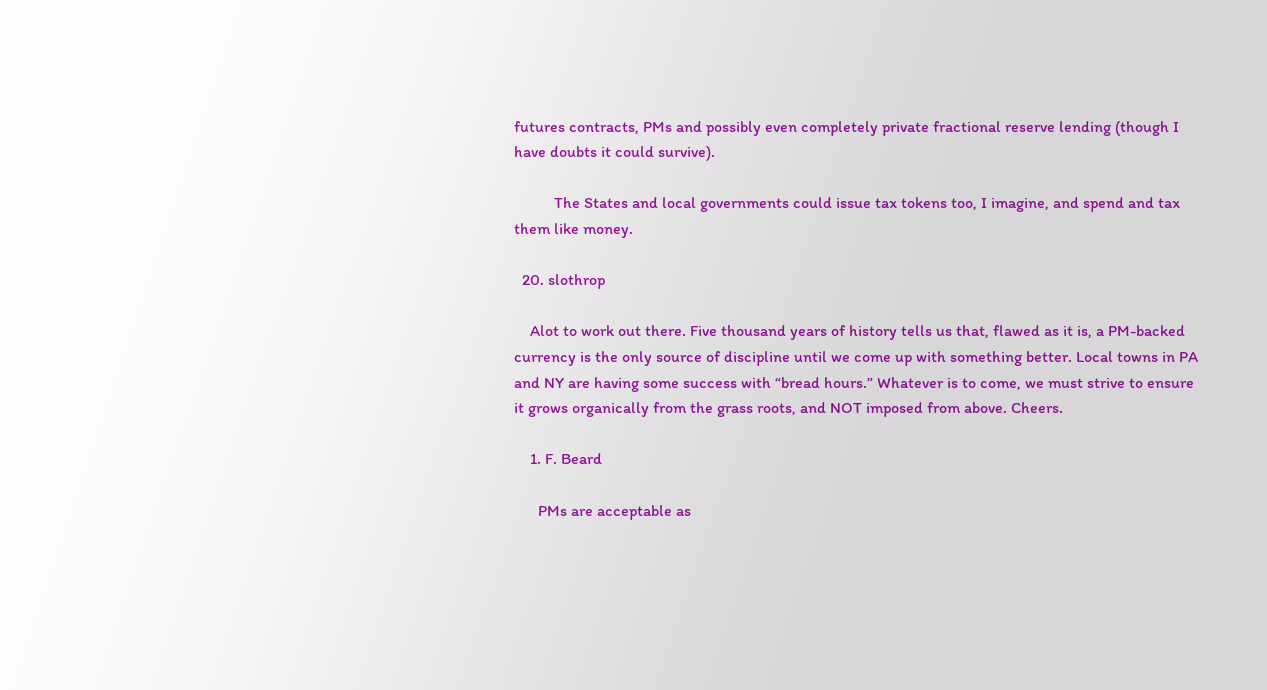futures contracts, PMs and possibly even completely private fractional reserve lending (though I have doubts it could survive).

          The States and local governments could issue tax tokens too, I imagine, and spend and tax them like money.

  20. slothrop

    Alot to work out there. Five thousand years of history tells us that, flawed as it is, a PM-backed currency is the only source of discipline until we come up with something better. Local towns in PA and NY are having some success with “bread hours.” Whatever is to come, we must strive to ensure it grows organically from the grass roots, and NOT imposed from above. Cheers.

    1. F. Beard

      PMs are acceptable as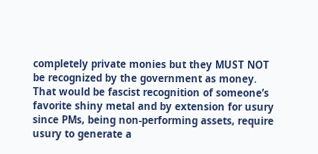completely private monies but they MUST NOT be recognized by the government as money. That would be fascist recognition of someone’s favorite shiny metal and by extension for usury since PMs, being non-performing assets, require usury to generate a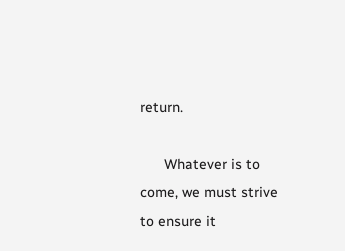return.

      Whatever is to come, we must strive to ensure it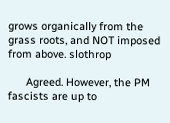grows organically from the grass roots, and NOT imposed from above. slothrop

      Agreed. However, the PM fascists are up to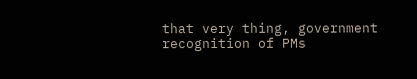that very thing, government recognition of PMs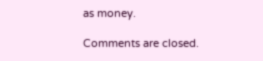as money.

Comments are closed.